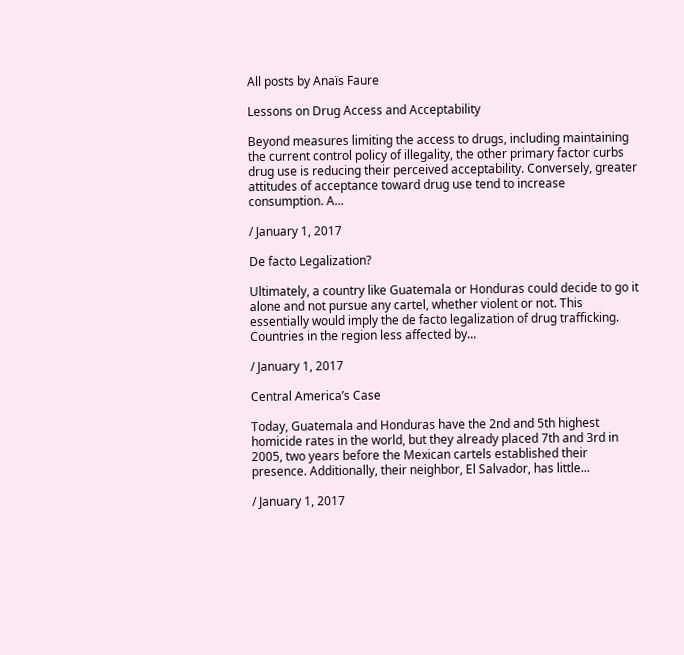All posts by Anaïs Faure

Lessons on Drug Access and Acceptability

Beyond measures limiting the access to drugs, including maintaining the current control policy of illegality, the other primary factor curbs drug use is reducing their perceived acceptability. Conversely, greater attitudes of acceptance toward drug use tend to increase consumption. A...

/ January 1, 2017

De facto Legalization?

Ultimately, a country like Guatemala or Honduras could decide to go it alone and not pursue any cartel, whether violent or not. This essentially would imply the de facto legalization of drug trafficking. Countries in the region less affected by...

/ January 1, 2017

Central America’s Case

Today, Guatemala and Honduras have the 2nd and 5th highest homicide rates in the world, but they already placed 7th and 3rd in 2005, two years before the Mexican cartels established their presence. Additionally, their neighbor, El Salvador, has little...

/ January 1, 2017